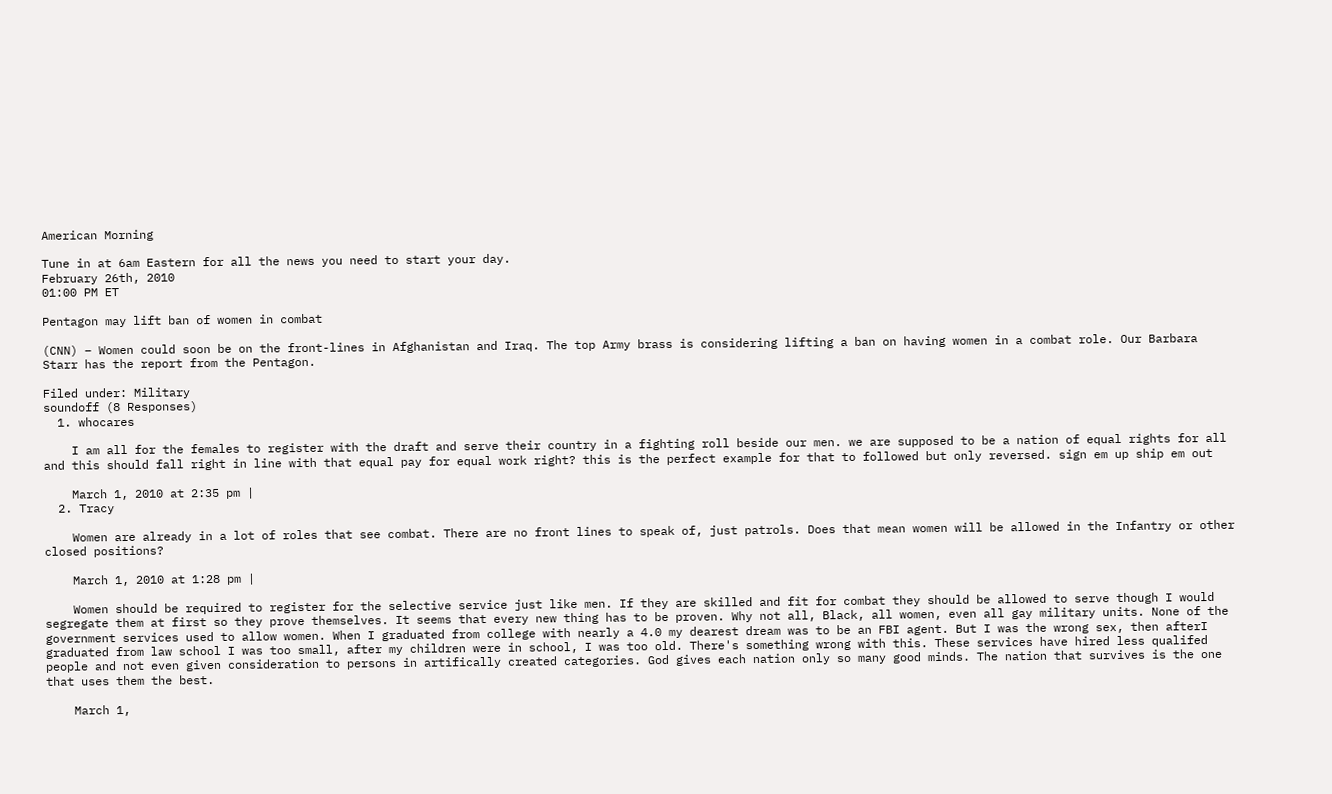American Morning

Tune in at 6am Eastern for all the news you need to start your day.
February 26th, 2010
01:00 PM ET

Pentagon may lift ban of women in combat

(CNN) – Women could soon be on the front-lines in Afghanistan and Iraq. The top Army brass is considering lifting a ban on having women in a combat role. Our Barbara Starr has the report from the Pentagon.

Filed under: Military
soundoff (8 Responses)
  1. whocares

    I am all for the females to register with the draft and serve their country in a fighting roll beside our men. we are supposed to be a nation of equal rights for all and this should fall right in line with that equal pay for equal work right? this is the perfect example for that to followed but only reversed. sign em up ship em out

    March 1, 2010 at 2:35 pm |
  2. Tracy

    Women are already in a lot of roles that see combat. There are no front lines to speak of, just patrols. Does that mean women will be allowed in the Infantry or other closed positions?

    March 1, 2010 at 1:28 pm |

    Women should be required to register for the selective service just like men. If they are skilled and fit for combat they should be allowed to serve though I would segregate them at first so they prove themselves. It seems that every new thing has to be proven. Why not all, Black, all women, even all gay military units. None of the government services used to allow women. When I graduated from college with nearly a 4.0 my dearest dream was to be an FBI agent. But I was the wrong sex, then afterI graduated from law school I was too small, after my children were in school, I was too old. There's something wrong with this. These services have hired less qualifed people and not even given consideration to persons in artifically created categories. God gives each nation only so many good minds. The nation that survives is the one that uses them the best.

    March 1,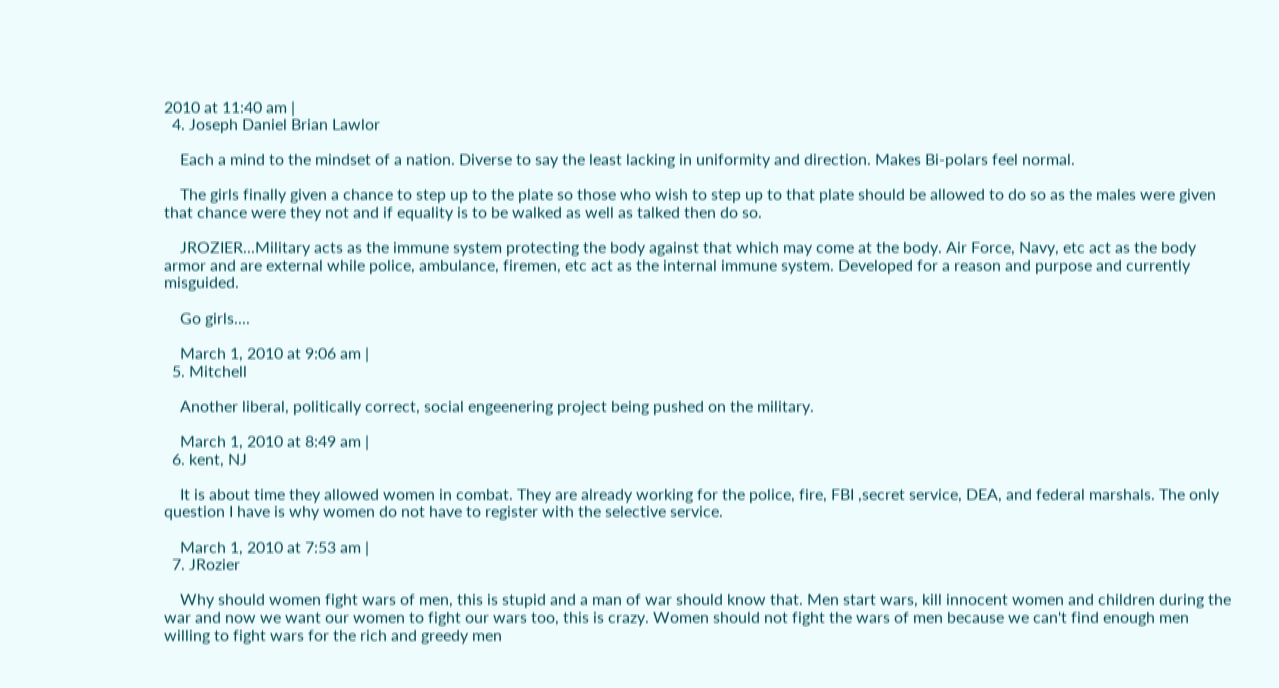2010 at 11:40 am |
  4. Joseph Daniel Brian Lawlor

    Each a mind to the mindset of a nation. Diverse to say the least lacking in uniformity and direction. Makes Bi-polars feel normal.

    The girls finally given a chance to step up to the plate so those who wish to step up to that plate should be allowed to do so as the males were given that chance were they not and if equality is to be walked as well as talked then do so.

    JROZIER...Military acts as the immune system protecting the body against that which may come at the body. Air Force, Navy, etc act as the body armor and are external while police, ambulance, firemen, etc act as the internal immune system. Developed for a reason and purpose and currently misguided.

    Go girls....

    March 1, 2010 at 9:06 am |
  5. Mitchell

    Another liberal, politically correct, social engeenering project being pushed on the military.

    March 1, 2010 at 8:49 am |
  6. kent, NJ

    It is about time they allowed women in combat. They are already working for the police, fire, FBI ,secret service, DEA, and federal marshals. The only question I have is why women do not have to register with the selective service.

    March 1, 2010 at 7:53 am |
  7. JRozier

    Why should women fight wars of men, this is stupid and a man of war should know that. Men start wars, kill innocent women and children during the war and now we want our women to fight our wars too, this is crazy. Women should not fight the wars of men because we can't find enough men willing to fight wars for the rich and greedy men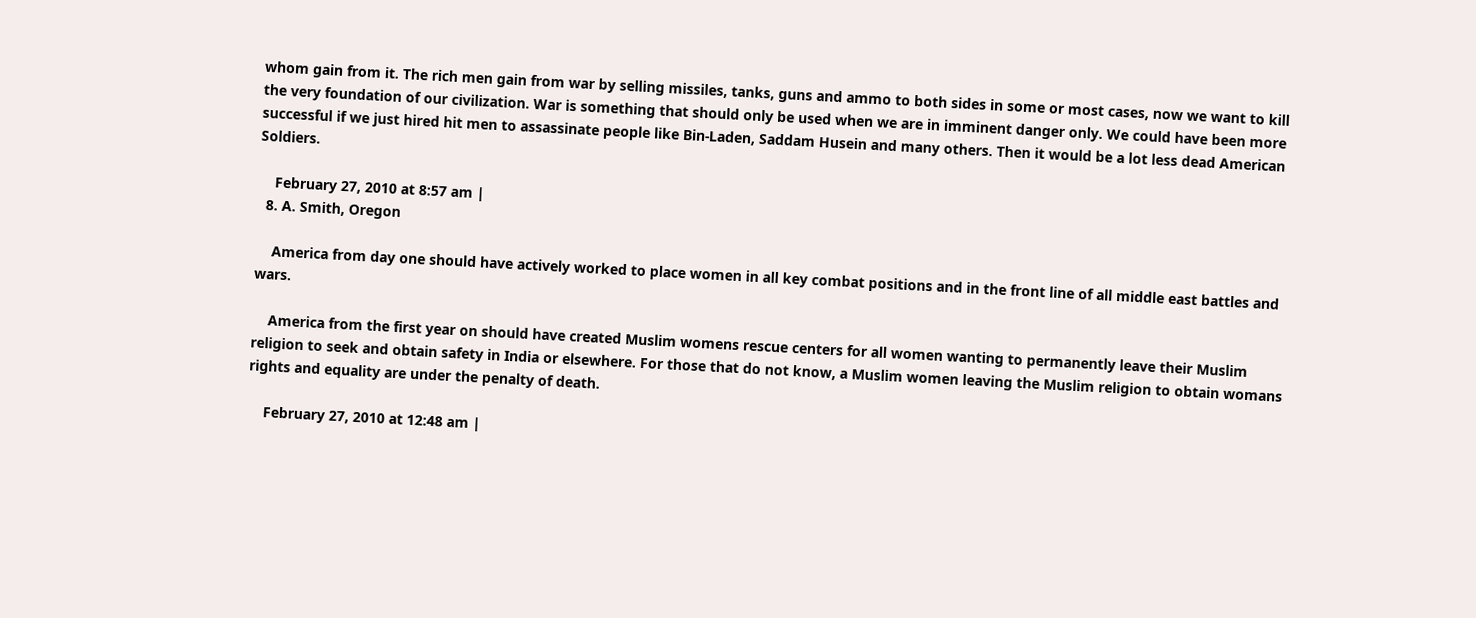whom gain from it. The rich men gain from war by selling missiles, tanks, guns and ammo to both sides in some or most cases, now we want to kill the very foundation of our civilization. War is something that should only be used when we are in imminent danger only. We could have been more successful if we just hired hit men to assassinate people like Bin-Laden, Saddam Husein and many others. Then it would be a lot less dead American Soldiers.

    February 27, 2010 at 8:57 am |
  8. A. Smith, Oregon

    America from day one should have actively worked to place women in all key combat positions and in the front line of all middle east battles and wars.

    America from the first year on should have created Muslim womens rescue centers for all women wanting to permanently leave their Muslim religion to seek and obtain safety in India or elsewhere. For those that do not know, a Muslim women leaving the Muslim religion to obtain womans rights and equality are under the penalty of death.

    February 27, 2010 at 12:48 am |